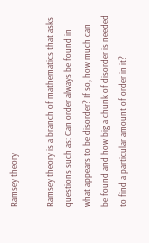Ramsey theory

Ramsey theory is a branch of mathematics that asks questions such as: Can order always be found in what appears to be disorder? If so, how much can be found and how big a chunk of disorder is needed to find a particular amount of order in it?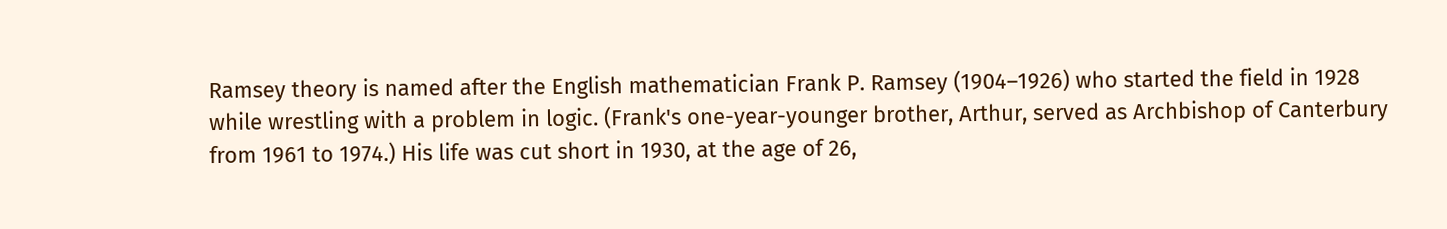Ramsey theory is named after the English mathematician Frank P. Ramsey (1904–1926) who started the field in 1928 while wrestling with a problem in logic. (Frank's one-year-younger brother, Arthur, served as Archbishop of Canterbury from 1961 to 1974.) His life was cut short in 1930, at the age of 26,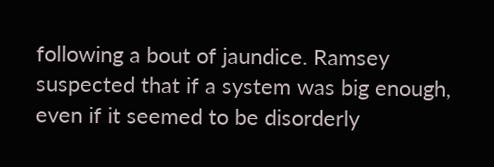following a bout of jaundice. Ramsey suspected that if a system was big enough, even if it seemed to be disorderly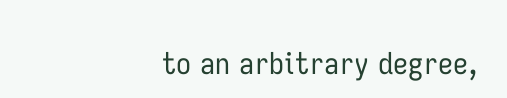to an arbitrary degree,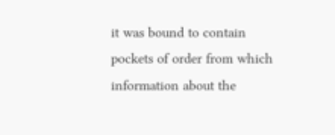it was bound to contain pockets of order from which information about the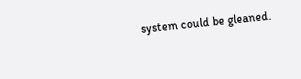system could be gleaned.